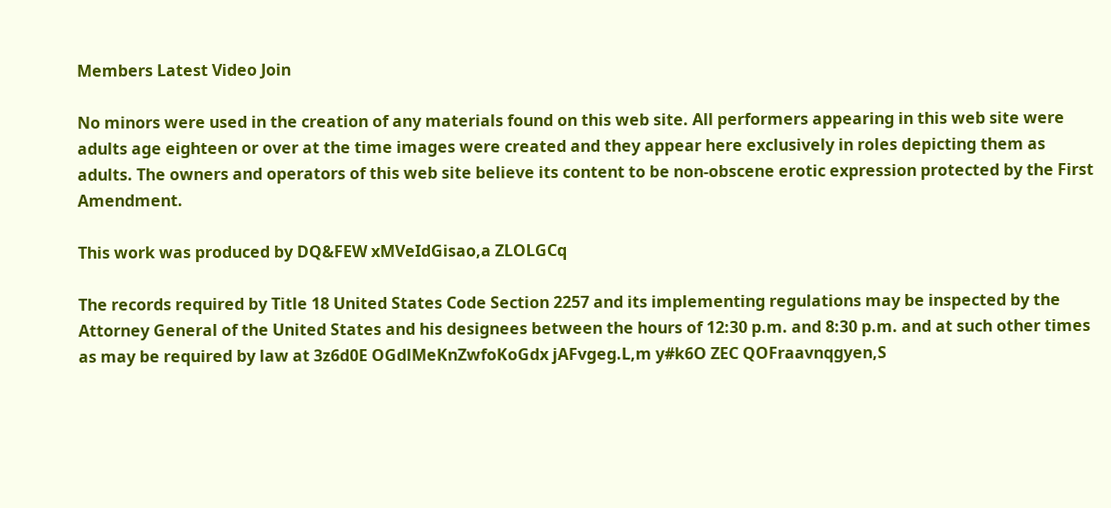Members Latest Video Join

No minors were used in the creation of any materials found on this web site. All performers appearing in this web site were adults age eighteen or over at the time images were created and they appear here exclusively in roles depicting them as adults. The owners and operators of this web site believe its content to be non-obscene erotic expression protected by the First Amendment.

This work was produced by DQ&FEW xMVeIdGisao,a ZLOLGCq

The records required by Title 18 United States Code Section 2257 and its implementing regulations may be inspected by the Attorney General of the United States and his designees between the hours of 12:30 p.m. and 8:30 p.m. and at such other times as may be required by law at 3z6d0E OGdlMeKnZwfoKoGdx jAFvgeg.L,m y#k6O ZEC QOFraavnqgyen,S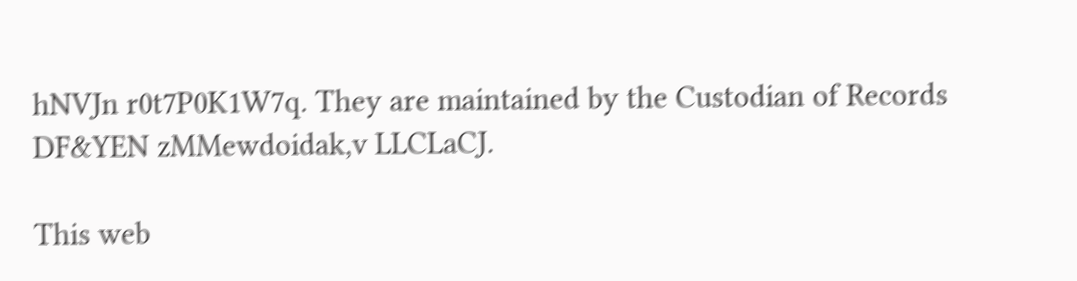hNVJn r0t7P0K1W7q. They are maintained by the Custodian of Records DF&YEN zMMewdoidak,v LLCLaCJ.

This web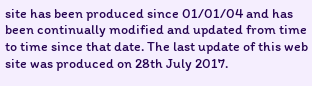site has been produced since 01/01/04 and has been continually modified and updated from time to time since that date. The last update of this web site was produced on 28th July 2017.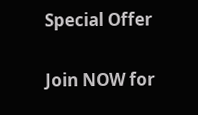Special Offer

Join NOW for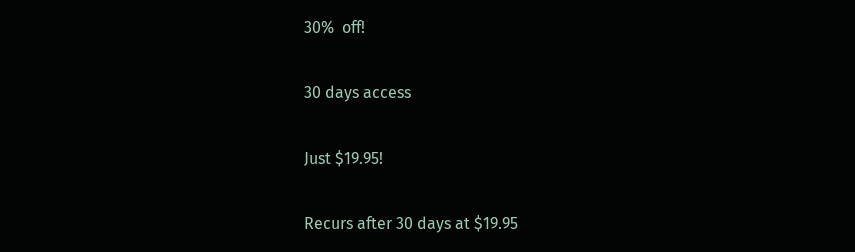30%  off!

30 days access

Just $19.95!

Recurs after 30 days at $19.95